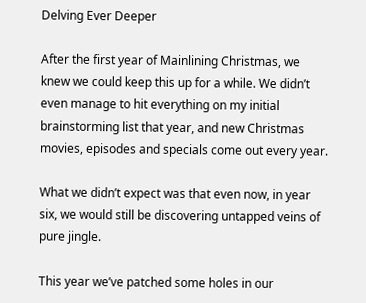Delving Ever Deeper

After the first year of Mainlining Christmas, we knew we could keep this up for a while. We didn’t even manage to hit everything on my initial brainstorming list that year, and new Christmas movies, episodes and specials come out every year.

What we didn’t expect was that even now, in year six, we would still be discovering untapped veins of pure jingle.

This year we’ve patched some holes in our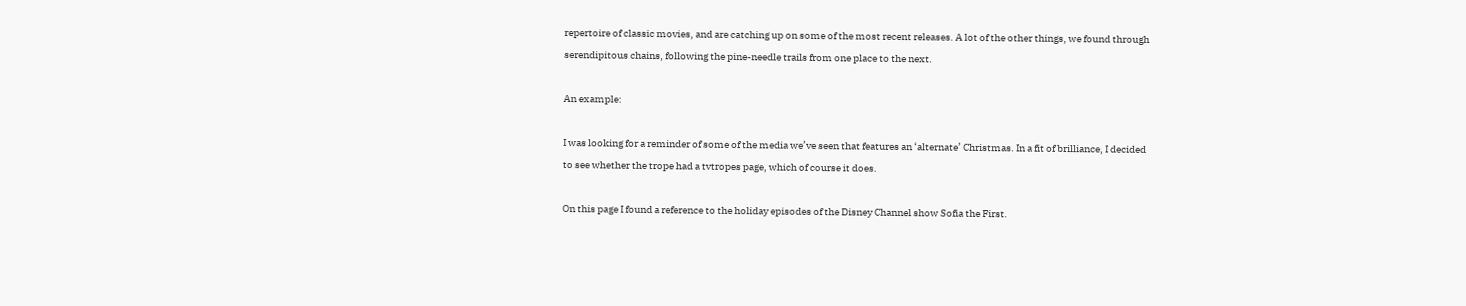repertoire of classic movies, and are catching up on some of the most recent releases. A lot of the other things, we found through serendipitous chains, following the pine-needle trails from one place to the next.

An example:

I was looking for a reminder of some of the media we’ve seen that features an ‘alternate’ Christmas. In a fit of brilliance, I decided to see whether the trope had a tvtropes page, which of course it does.

On this page I found a reference to the holiday episodes of the Disney Channel show Sofia the First.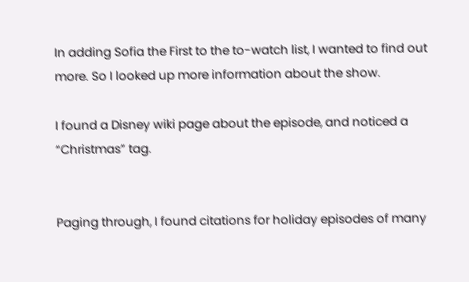In adding Sofia the First to the to-watch list, I wanted to find out more. So I looked up more information about the show.

I found a Disney wiki page about the episode, and noticed a “Christmas” tag.


Paging through, I found citations for holiday episodes of many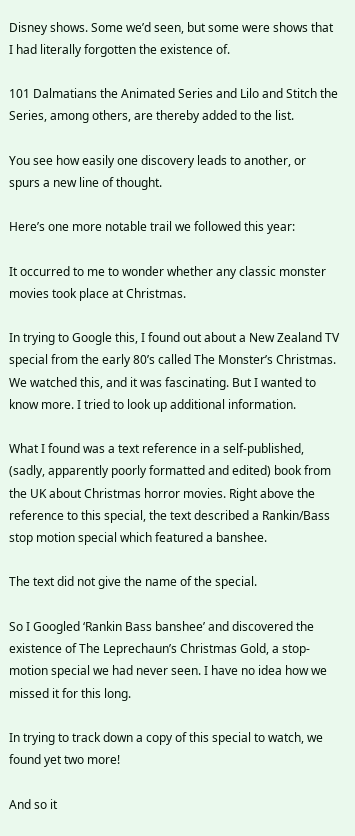Disney shows. Some we’d seen, but some were shows that I had literally forgotten the existence of.

101 Dalmatians the Animated Series and Lilo and Stitch the Series, among others, are thereby added to the list.

You see how easily one discovery leads to another, or spurs a new line of thought.

Here’s one more notable trail we followed this year:

It occurred to me to wonder whether any classic monster movies took place at Christmas.

In trying to Google this, I found out about a New Zealand TV special from the early 80’s called The Monster’s Christmas. We watched this, and it was fascinating. But I wanted to know more. I tried to look up additional information.

What I found was a text reference in a self-published, (sadly, apparently poorly formatted and edited) book from the UK about Christmas horror movies. Right above the reference to this special, the text described a Rankin/Bass stop motion special which featured a banshee.

The text did not give the name of the special.

So I Googled ‘Rankin Bass banshee’ and discovered the existence of The Leprechaun’s Christmas Gold, a stop-motion special we had never seen. I have no idea how we missed it for this long.

In trying to track down a copy of this special to watch, we found yet two more!

And so it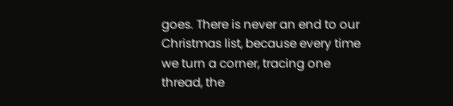goes. There is never an end to our Christmas list, because every time we turn a corner, tracing one thread, the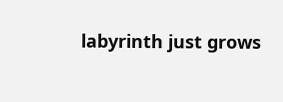labyrinth just grows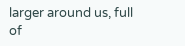larger around us, full of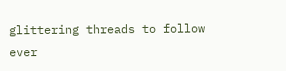glittering threads to follow ever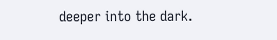deeper into the dark.